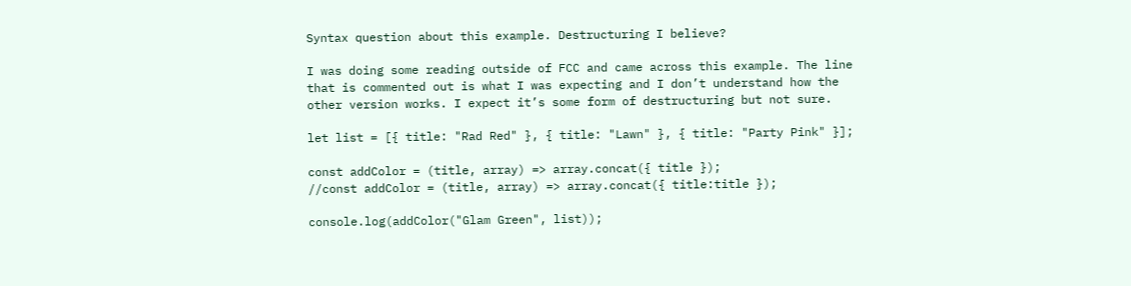Syntax question about this example. Destructuring I believe?

I was doing some reading outside of FCC and came across this example. The line that is commented out is what I was expecting and I don’t understand how the other version works. I expect it’s some form of destructuring but not sure.

let list = [{ title: "Rad Red" }, { title: "Lawn" }, { title: "Party Pink" }];

const addColor = (title, array) => array.concat({ title });
//const addColor = (title, array) => array.concat({ title:title });

console.log(addColor("Glam Green", list));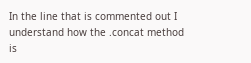In the line that is commented out I understand how the .concat method is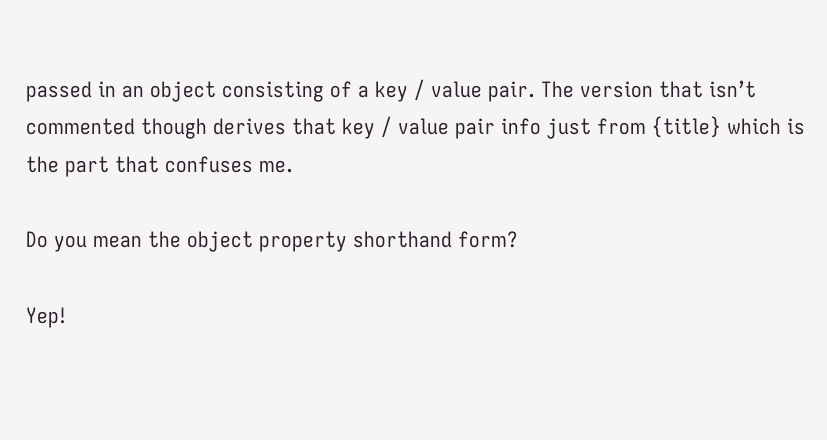passed in an object consisting of a key / value pair. The version that isn’t commented though derives that key / value pair info just from {title} which is the part that confuses me.

Do you mean the object property shorthand form?

Yep!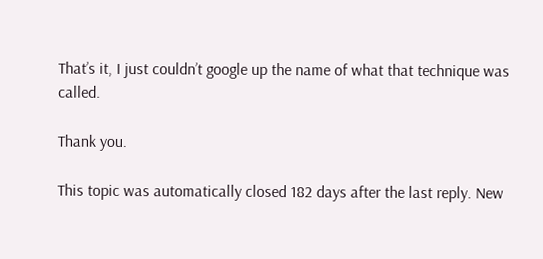That’s it, I just couldn’t google up the name of what that technique was called.

Thank you.

This topic was automatically closed 182 days after the last reply. New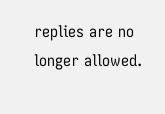replies are no longer allowed.